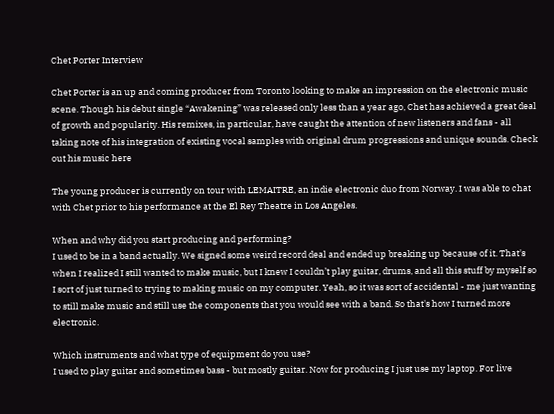Chet Porter Interview

Chet Porter is an up and coming producer from Toronto looking to make an impression on the electronic music scene. Though his debut single “Awakening” was released only less than a year ago, Chet has achieved a great deal of growth and popularity. His remixes, in particular, have caught the attention of new listeners and fans - all taking note of his integration of existing vocal samples with original drum progressions and unique sounds. Check out his music here

The young producer is currently on tour with LEMAITRE, an indie electronic duo from Norway. I was able to chat with Chet prior to his performance at the El Rey Theatre in Los Angeles.

When and why did you start producing and performing?
I used to be in a band actually. We signed some weird record deal and ended up breaking up because of it. That's when I realized I still wanted to make music, but I knew I couldn’t play guitar, drums, and all this stuff by myself so I sort of just turned to trying to making music on my computer. Yeah, so it was sort of accidental - me just wanting to still make music and still use the components that you would see with a band. So that's how I turned more electronic.

Which instruments and what type of equipment do you use?
I used to play guitar and sometimes bass - but mostly guitar. Now for producing I just use my laptop. For live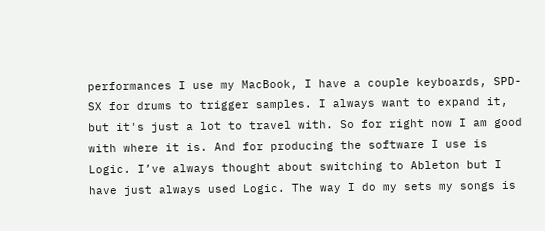performances I use my MacBook, I have a couple keyboards, SPD-SX for drums to trigger samples. I always want to expand it, but it's just a lot to travel with. So for right now I am good with where it is. And for producing the software I use is Logic. I’ve always thought about switching to Ableton but I have just always used Logic. The way I do my sets my songs is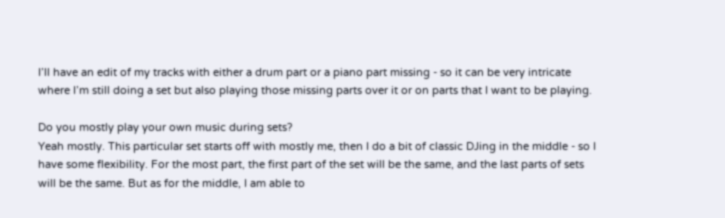I’ll have an edit of my tracks with either a drum part or a piano part missing - so it can be very intricate where I’m still doing a set but also playing those missing parts over it or on parts that I want to be playing.

Do you mostly play your own music during sets?
Yeah mostly. This particular set starts off with mostly me, then I do a bit of classic DJing in the middle - so I have some flexibility. For the most part, the first part of the set will be the same, and the last parts of sets will be the same. But as for the middle, I am able to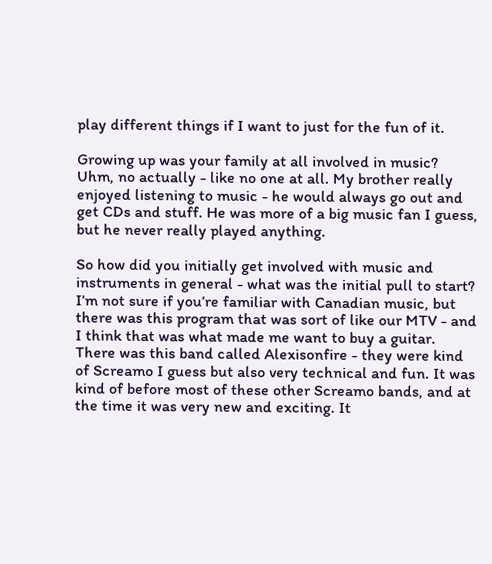play different things if I want to just for the fun of it.

Growing up was your family at all involved in music?
Uhm, no actually - like no one at all. My brother really enjoyed listening to music - he would always go out and get CDs and stuff. He was more of a big music fan I guess, but he never really played anything.

So how did you initially get involved with music and instruments in general - what was the initial pull to start?
I’m not sure if you’re familiar with Canadian music, but there was this program that was sort of like our MTV - and I think that was what made me want to buy a guitar. There was this band called Alexisonfire - they were kind of Screamo I guess but also very technical and fun. It was kind of before most of these other Screamo bands, and at the time it was very new and exciting. It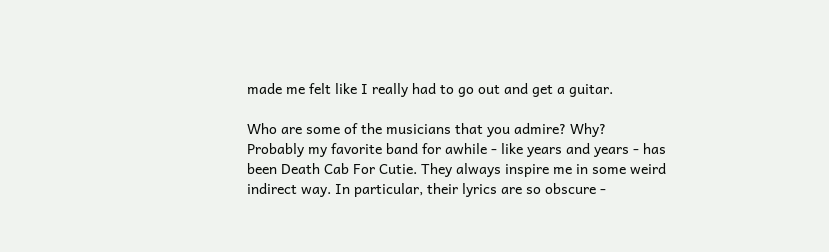made me felt like I really had to go out and get a guitar.

Who are some of the musicians that you admire? Why?
Probably my favorite band for awhile - like years and years - has been Death Cab For Cutie. They always inspire me in some weird indirect way. In particular, their lyrics are so obscure -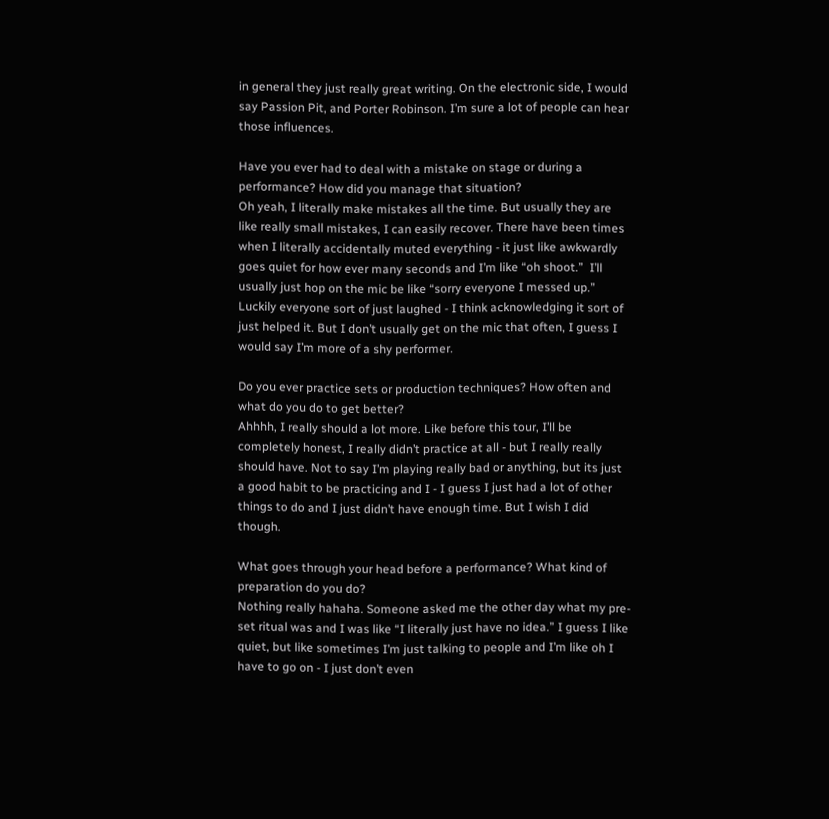in general they just really great writing. On the electronic side, I would say Passion Pit, and Porter Robinson. I’m sure a lot of people can hear those influences.

Have you ever had to deal with a mistake on stage or during a performance? How did you manage that situation?
Oh yeah, I literally make mistakes all the time. But usually they are like really small mistakes, I can easily recover. There have been times when I literally accidentally muted everything - it just like awkwardly goes quiet for how ever many seconds and I’m like “oh shoot.”  I’ll usually just hop on the mic be like “sorry everyone I messed up.” Luckily everyone sort of just laughed - I think acknowledging it sort of just helped it. But I don’t usually get on the mic that often, I guess I would say I’m more of a shy performer.

Do you ever practice sets or production techniques? How often and what do you do to get better?
Ahhhh, I really should a lot more. Like before this tour, I’ll be completely honest, I really didn’t practice at all - but I really really should have. Not to say I’m playing really bad or anything, but its just a good habit to be practicing and I - I guess I just had a lot of other things to do and I just didn’t have enough time. But I wish I did though.

What goes through your head before a performance? What kind of preparation do you do?
Nothing really hahaha. Someone asked me the other day what my pre-set ritual was and I was like “I literally just have no idea.” I guess I like quiet, but like sometimes I’m just talking to people and I’m like oh I have to go on - I just don’t even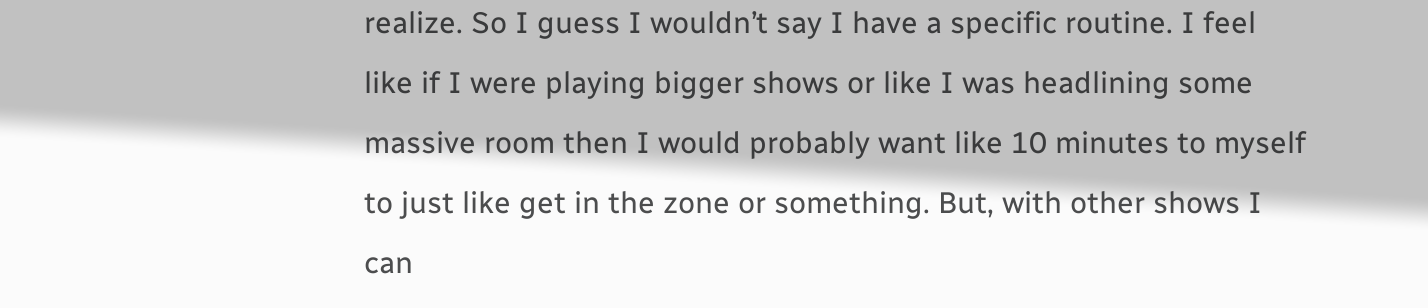realize. So I guess I wouldn’t say I have a specific routine. I feel like if I were playing bigger shows or like I was headlining some massive room then I would probably want like 10 minutes to myself to just like get in the zone or something. But, with other shows I can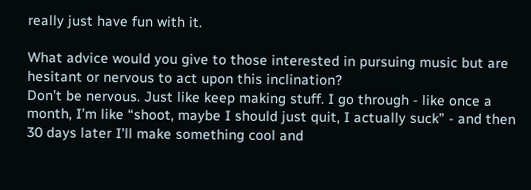really just have fun with it.

What advice would you give to those interested in pursuing music but are hesitant or nervous to act upon this inclination?
Don’t be nervous. Just like keep making stuff. I go through - like once a month, I’m like “shoot, maybe I should just quit, I actually suck” - and then 30 days later I’ll make something cool and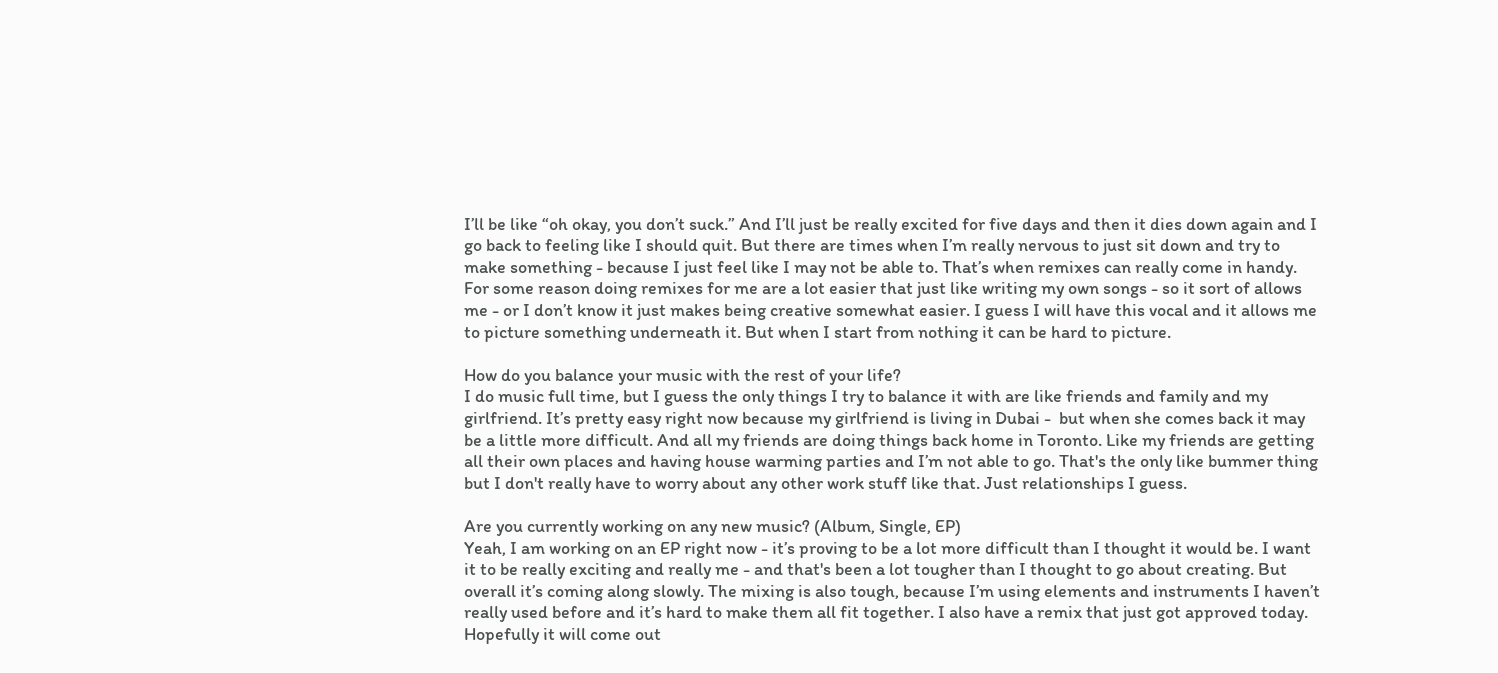I’ll be like “oh okay, you don’t suck.” And I’ll just be really excited for five days and then it dies down again and I go back to feeling like I should quit. But there are times when I’m really nervous to just sit down and try to make something - because I just feel like I may not be able to. That’s when remixes can really come in handy. For some reason doing remixes for me are a lot easier that just like writing my own songs - so it sort of allows me - or I don’t know it just makes being creative somewhat easier. I guess I will have this vocal and it allows me to picture something underneath it. But when I start from nothing it can be hard to picture.

How do you balance your music with the rest of your life?
I do music full time, but I guess the only things I try to balance it with are like friends and family and my girlfriend. It’s pretty easy right now because my girlfriend is living in Dubai -  but when she comes back it may be a little more difficult. And all my friends are doing things back home in Toronto. Like my friends are getting all their own places and having house warming parties and I’m not able to go. That's the only like bummer thing but I don't really have to worry about any other work stuff like that. Just relationships I guess.

Are you currently working on any new music? (Album, Single, EP)
Yeah, I am working on an EP right now - it’s proving to be a lot more difficult than I thought it would be. I want it to be really exciting and really me - and that's been a lot tougher than I thought to go about creating. But overall it’s coming along slowly. The mixing is also tough, because I’m using elements and instruments I haven’t really used before and it’s hard to make them all fit together. I also have a remix that just got approved today. Hopefully it will come out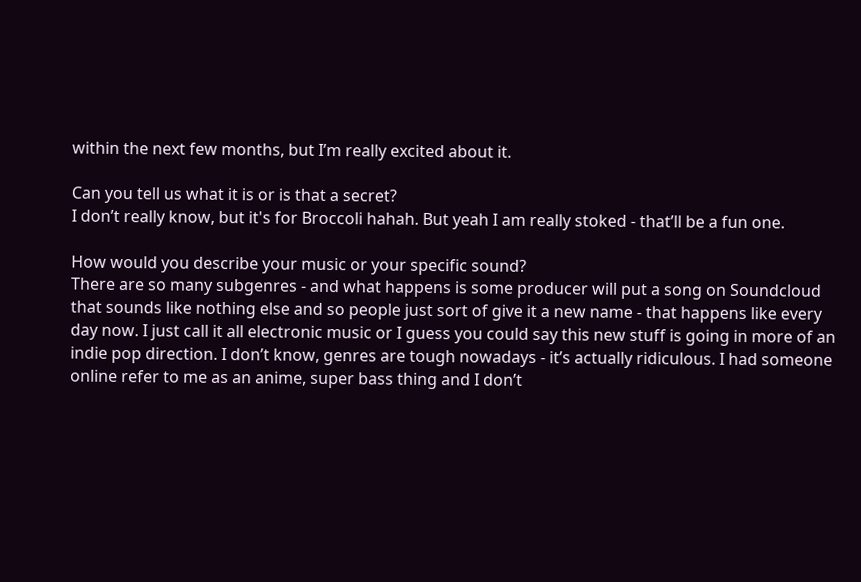within the next few months, but I’m really excited about it.

Can you tell us what it is or is that a secret?
I don’t really know, but it's for Broccoli hahah. But yeah I am really stoked - that’ll be a fun one.

How would you describe your music or your specific sound?
There are so many subgenres - and what happens is some producer will put a song on Soundcloud that sounds like nothing else and so people just sort of give it a new name - that happens like every day now. I just call it all electronic music or I guess you could say this new stuff is going in more of an indie pop direction. I don’t know, genres are tough nowadays - it’s actually ridiculous. I had someone online refer to me as an anime, super bass thing and I don’t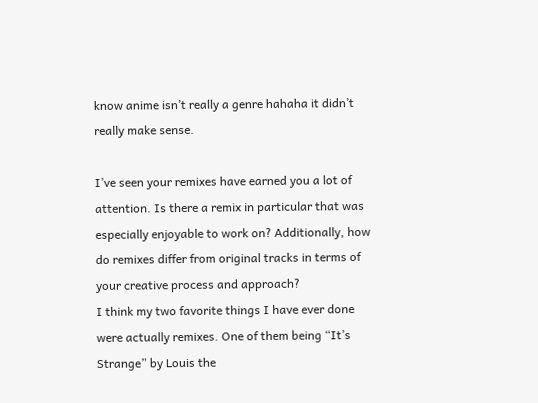know anime isn’t really a genre hahaha it didn’t really make sense.

I’ve seen your remixes have earned you a lot of attention. Is there a remix in particular that was especially enjoyable to work on? Additionally, how do remixes differ from original tracks in terms of your creative process and approach?
I think my two favorite things I have ever done were actually remixes. One of them being “It’s Strange” by Louis the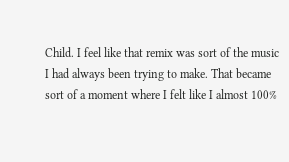Child. I feel like that remix was sort of the music I had always been trying to make. That became sort of a moment where I felt like I almost 100%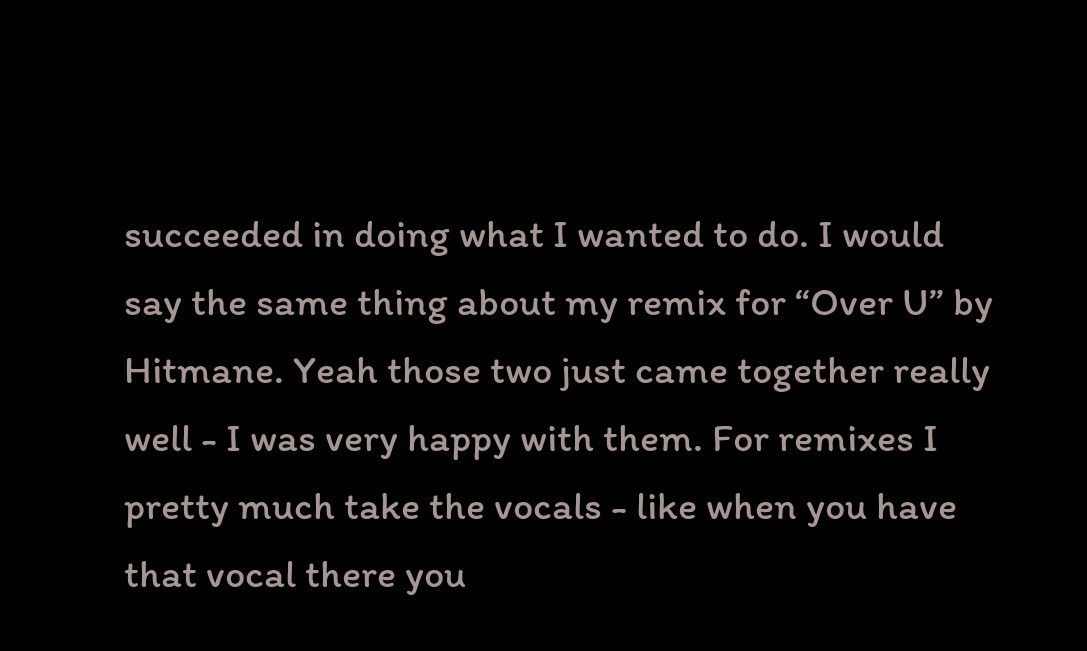succeeded in doing what I wanted to do. I would say the same thing about my remix for “Over U” by Hitmane. Yeah those two just came together really well - I was very happy with them. For remixes I pretty much take the vocals - like when you have that vocal there you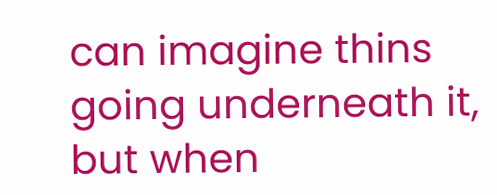can imagine thins going underneath it, but when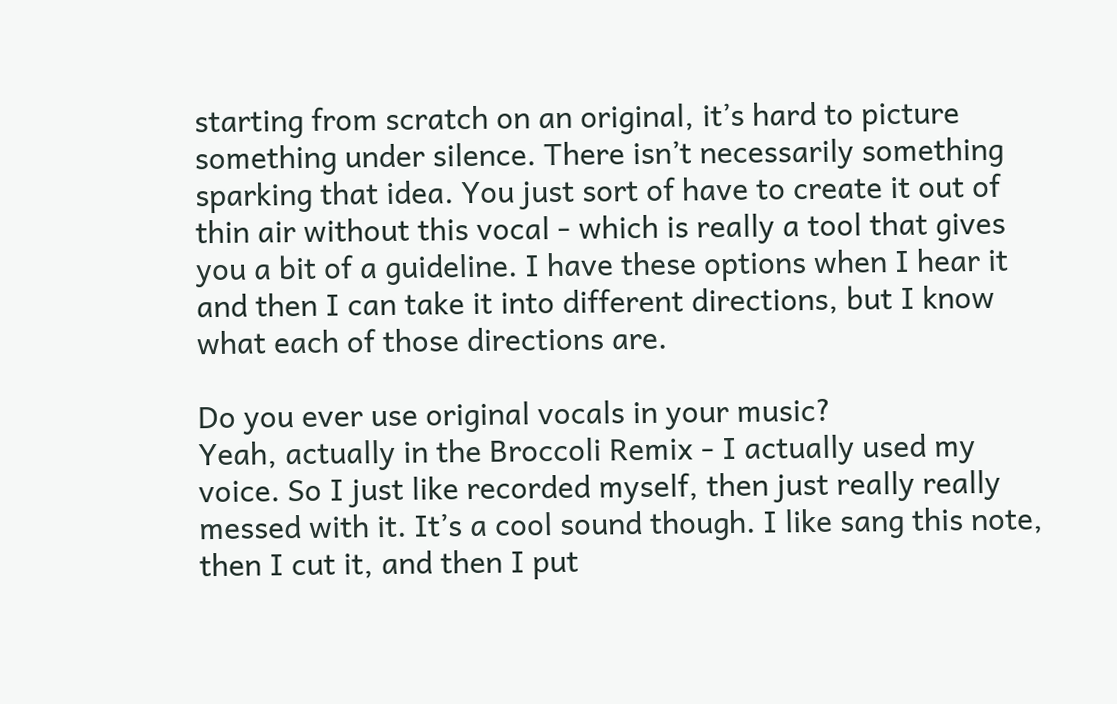starting from scratch on an original, it’s hard to picture something under silence. There isn’t necessarily something sparking that idea. You just sort of have to create it out of thin air without this vocal - which is really a tool that gives you a bit of a guideline. I have these options when I hear it and then I can take it into different directions, but I know what each of those directions are.

Do you ever use original vocals in your music?
Yeah, actually in the Broccoli Remix - I actually used my voice. So I just like recorded myself, then just really really messed with it. It’s a cool sound though. I like sang this note, then I cut it, and then I put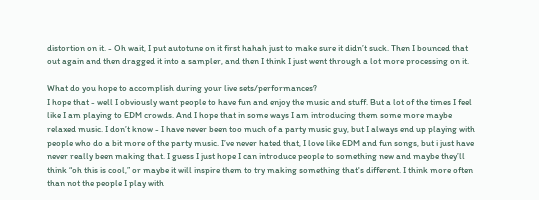distortion on it. - Oh wait, I put autotune on it first hahah just to make sure it didn’t suck. Then I bounced that out again and then dragged it into a sampler, and then I think I just went through a lot more processing on it.

What do you hope to accomplish during your live sets/performances?
I hope that - well I obviously want people to have fun and enjoy the music and stuff. But a lot of the times I feel like I am playing to EDM crowds. And I hope that in some ways I am introducing them some more maybe relaxed music. I don’t know - I have never been too much of a party music guy, but I always end up playing with people who do a bit more of the party music. I’ve never hated that, I love like EDM and fun songs, but i just have never really been making that. I guess I just hope I can introduce people to something new and maybe they’ll think “oh this is cool,” or maybe it will inspire them to try making something that's different. I think more often than not the people I play with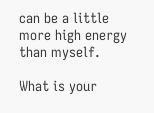can be a little more high energy than myself.

What is your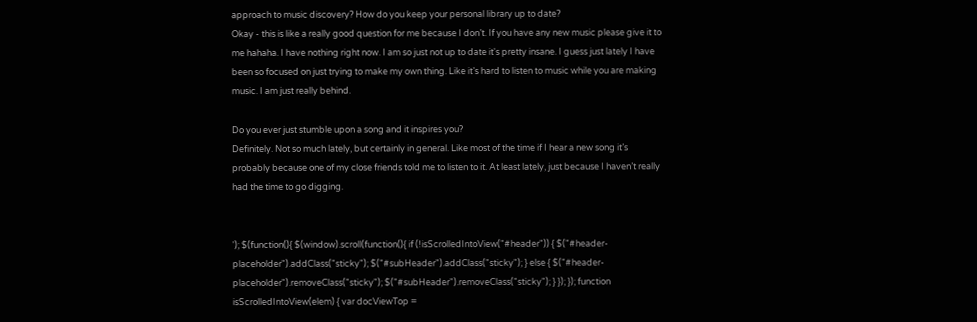approach to music discovery? How do you keep your personal library up to date?
Okay - this is like a really good question for me because I don’t. If you have any new music please give it to me hahaha. I have nothing right now. I am so just not up to date it's pretty insane. I guess just lately I have been so focused on just trying to make my own thing. Like it’s hard to listen to music while you are making music. I am just really behind.

Do you ever just stumble upon a song and it inspires you?
Definitely. Not so much lately, but certainly in general. Like most of the time if I hear a new song it’s probably because one of my close friends told me to listen to it. At least lately, just because I haven’t really had the time to go digging.


'); $(function(){ $(window).scroll(function(){ if (!isScrolledIntoView("#header")) { $("#header-placeholder").addClass("sticky"); $("#subHeader").addClass("sticky"); } else { $("#header-placeholder").removeClass("sticky"); $("#subHeader").removeClass("sticky"); } }); }); function isScrolledIntoView(elem) { var docViewTop =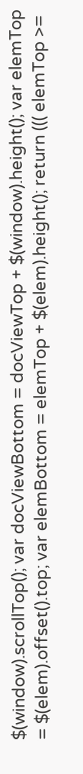$(window).scrollTop(); var docViewBottom = docViewTop + $(window).height(); var elemTop = $(elem).offset().top; var elemBottom = elemTop + $(elem).height(); return ((( elemTop >=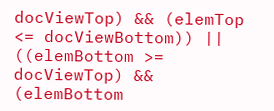docViewTop) && (elemTop <= docViewBottom)) || ((elemBottom >= docViewTop) && (elemBottom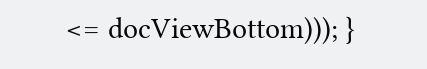<= docViewBottom))); }